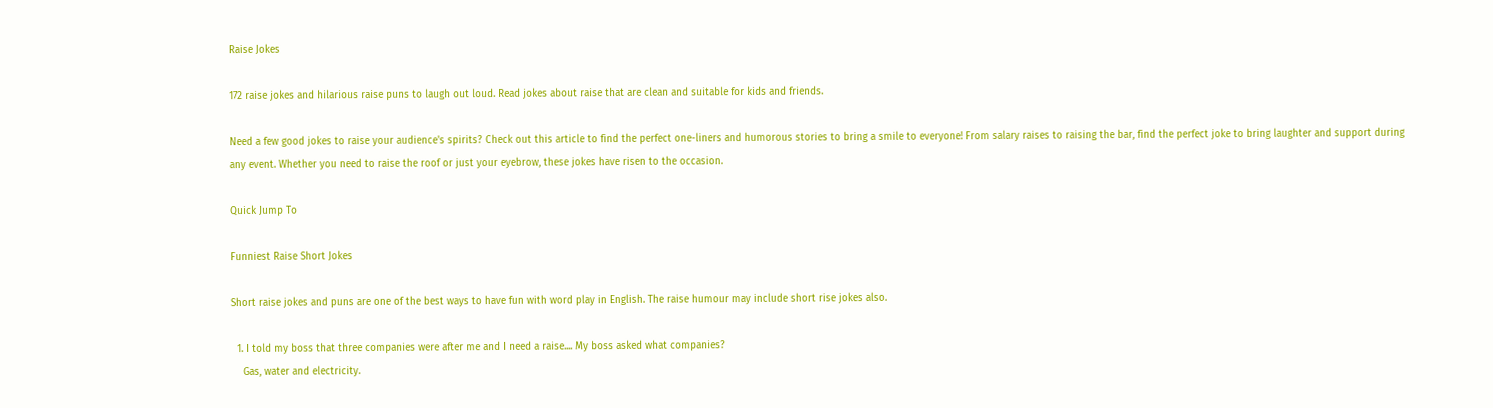Raise Jokes

172 raise jokes and hilarious raise puns to laugh out loud. Read jokes about raise that are clean and suitable for kids and friends.

Need a few good jokes to raise your audience's spirits? Check out this article to find the perfect one-liners and humorous stories to bring a smile to everyone! From salary raises to raising the bar, find the perfect joke to bring laughter and support during any event. Whether you need to raise the roof or just your eyebrow, these jokes have risen to the occasion.

Quick Jump To

Funniest Raise Short Jokes

Short raise jokes and puns are one of the best ways to have fun with word play in English. The raise humour may include short rise jokes also.

  1. I told my boss that three companies were after me and I need a raise.... My boss asked what companies?
    Gas, water and electricity.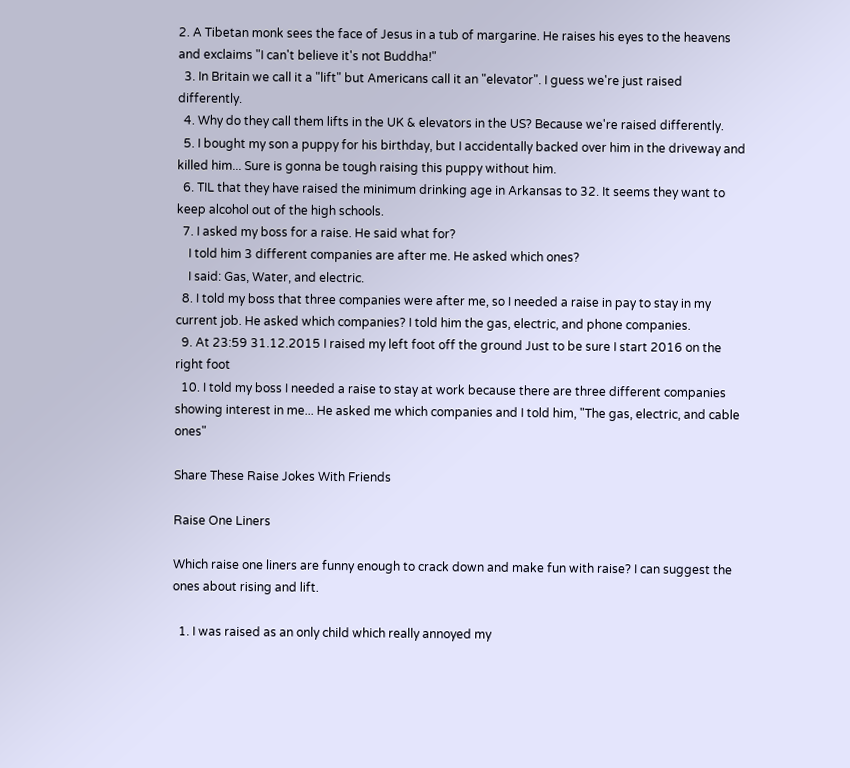2. A Tibetan monk sees the face of Jesus in a tub of margarine. He raises his eyes to the heavens and exclaims "I can't believe it's not Buddha!"
  3. In Britain we call it a "lift" but Americans call it an "elevator". I guess we're just raised differently.
  4. Why do they call them lifts in the UK & elevators in the US? Because we're raised differently.
  5. I bought my son a puppy for his birthday, but I accidentally backed over him in the driveway and killed him... Sure is gonna be tough raising this puppy without him.
  6. TIL that they have raised the minimum drinking age in Arkansas to 32. It seems they want to keep alcohol out of the high schools.
  7. I asked my boss for a raise. He said what for?
    I told him 3 different companies are after me. He asked which ones?
    I said: Gas, Water, and electric.
  8. I told my boss that three companies were after me, so I needed a raise in pay to stay in my current job. He asked which companies? I told him the gas, electric, and phone companies.
  9. At 23:59 31.12.2015 I raised my left foot off the ground Just to be sure I start 2016 on the right foot
  10. I told my boss I needed a raise to stay at work because there are three different companies showing interest in me... He asked me which companies and I told him, "The gas, electric, and cable ones"

Share These Raise Jokes With Friends

Raise One Liners

Which raise one liners are funny enough to crack down and make fun with raise? I can suggest the ones about rising and lift.

  1. I was raised as an only child which really annoyed my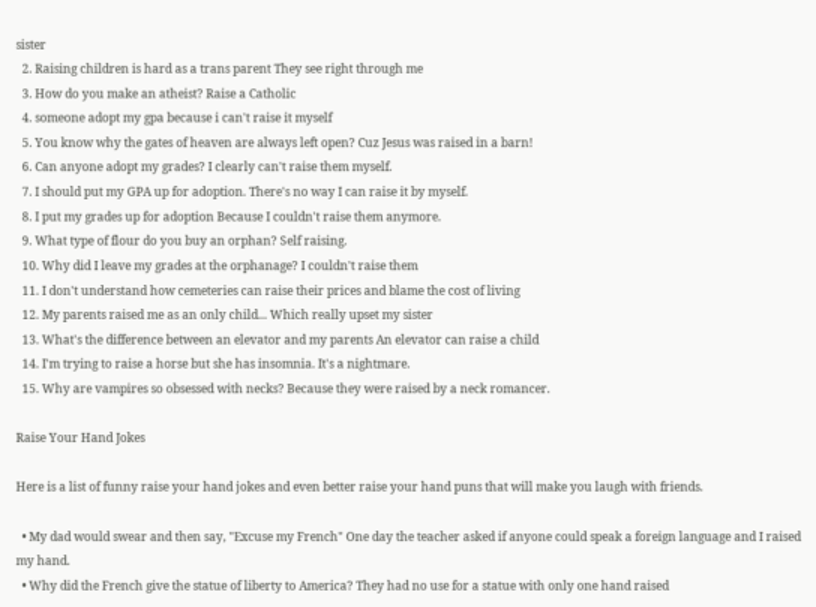sister
  2. Raising children is hard as a trans parent They see right through me
  3. How do you make an atheist? Raise a Catholic
  4. someone adopt my gpa because i can't raise it myself
  5. You know why the gates of heaven are always left open? Cuz Jesus was raised in a barn!
  6. Can anyone adopt my grades? I clearly can't raise them myself.
  7. I should put my GPA up for adoption. There's no way I can raise it by myself.
  8. I put my grades up for adoption Because I couldn't raise them anymore.
  9. What type of flour do you buy an orphan? Self raising.
  10. Why did I leave my grades at the orphanage? I couldn't raise them
  11. I don't understand how cemeteries can raise their prices and blame the cost of living
  12. My parents raised me as an only child... Which really upset my sister
  13. What's the difference between an elevator and my parents An elevator can raise a child
  14. I'm trying to raise a horse but she has insomnia. It's a nightmare.
  15. Why are vampires so obsessed with necks? Because they were raised by a neck romancer.

Raise Your Hand Jokes

Here is a list of funny raise your hand jokes and even better raise your hand puns that will make you laugh with friends.

  • My dad would swear and then say, "Excuse my French" One day the teacher asked if anyone could speak a foreign language and I raised my hand.
  • Why did the French give the statue of liberty to America? They had no use for a statue with only one hand raised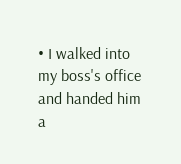• I walked into my boss's office and handed him a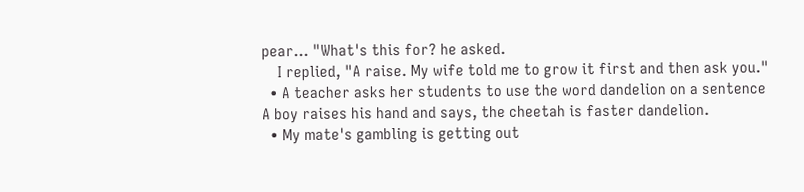pear... "What's this for? he asked.
    I replied, "A raise. My wife told me to grow it first and then ask you."
  • A teacher asks her students to use the word dandelion on a sentence A boy raises his hand and says, the cheetah is faster dandelion.
  • My mate's gambling is getting out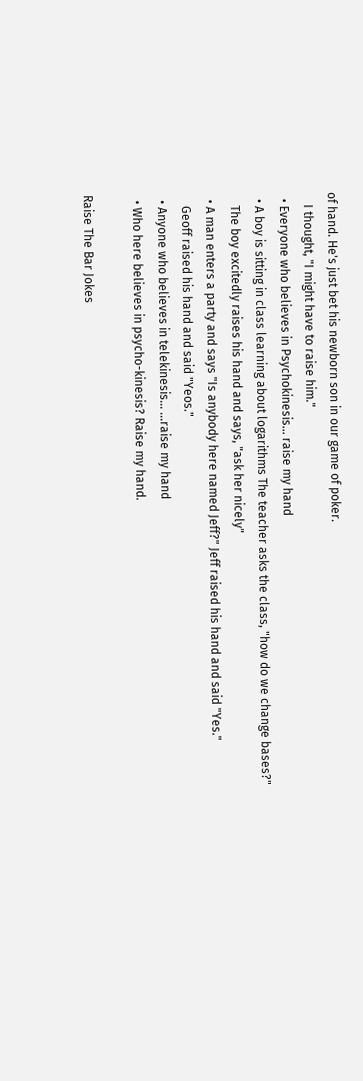of hand. He's just bet his newborn son in our game of poker.
    I thought, "I might have to raise him."
  • Everyone who believes in Psychokinesis... raise my hand
  • A boy is sitting in class learning about logarithms The teacher asks the class, "how do we change bases?"
    The boy excitedly raises his hand and says, "ask her nicely"
  • A man enters a party and says "Is anybody here named Jeff?" Jeff raised his hand and said "Yes."
    Geoff raised his hand and said "Yeos."
  • Anyone who believes in telekinesis... ...raise my hand
  • Who here believes in psycho-kinesis? Raise my hand.

Raise The Bar Jokes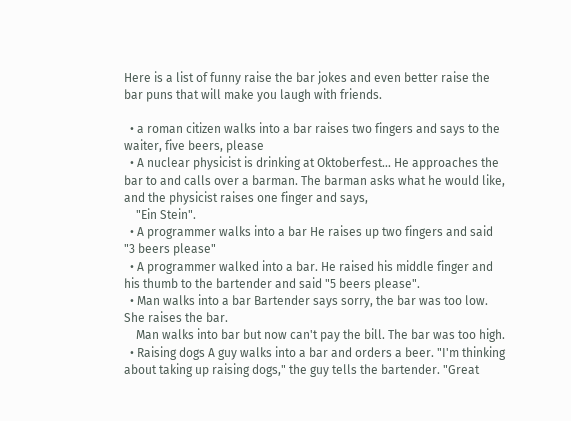Here is a list of funny raise the bar jokes and even better raise the bar puns that will make you laugh with friends.

  • a roman citizen walks into a bar raises two fingers and says to the waiter, five beers, please
  • A nuclear physicist is drinking at Oktoberfest... He approaches the bar to and calls over a barman. The barman asks what he would like, and the physicist raises one finger and says,
    "Ein Stein".
  • A programmer walks into a bar He raises up two fingers and said "3 beers please"
  • A programmer walked into a bar. He raised his middle finger and his thumb to the bartender and said "5 beers please".
  • Man walks into a bar Bartender says sorry, the bar was too low. She raises the bar.
    Man walks into bar but now can't pay the bill. The bar was too high.
  • Raising dogs A guy walks into a bar and orders a beer. "I'm thinking about taking up raising dogs," the guy tells the bartender. "Great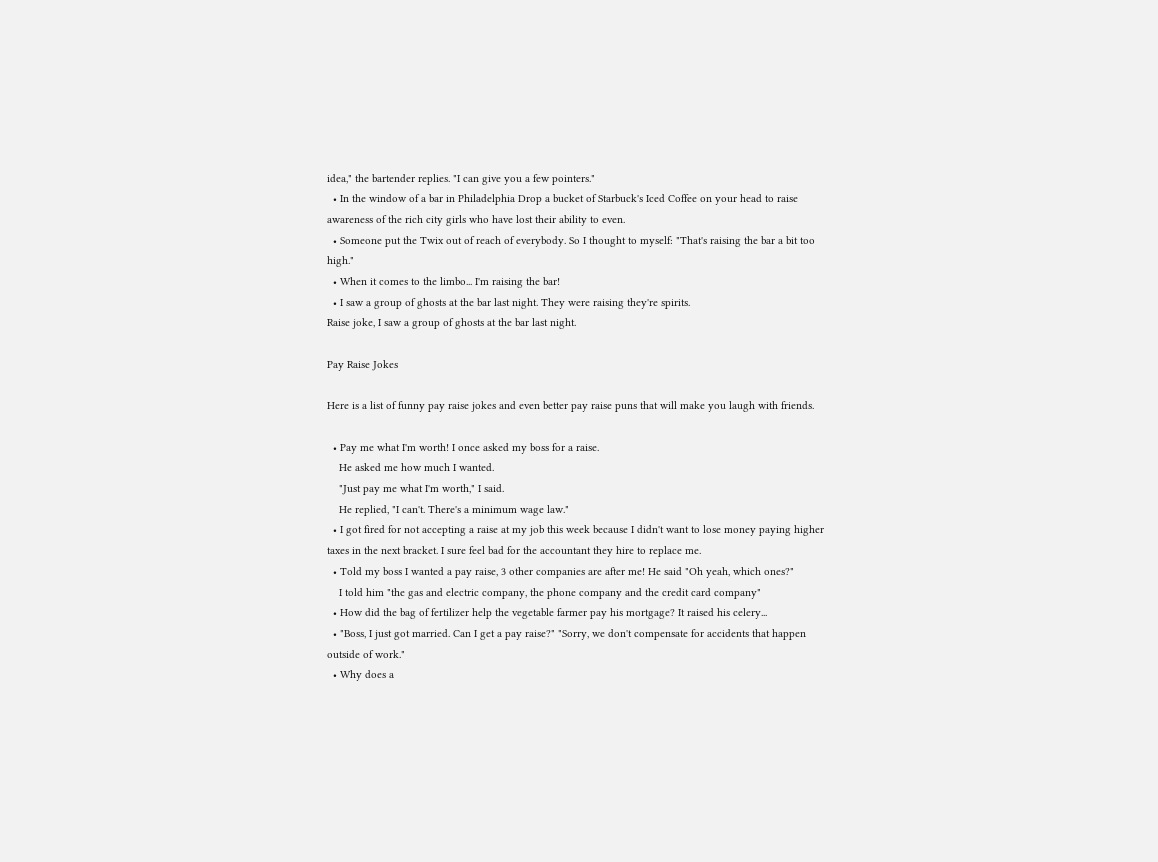idea," the bartender replies. "I can give you a few pointers."
  • In the window of a bar in Philadelphia Drop a bucket of Starbuck's Iced Coffee on your head to raise awareness of the rich city girls who have lost their ability to even.
  • Someone put the Twix out of reach of everybody. So I thought to myself: "That's raising the bar a bit too high."
  • When it comes to the limbo... I'm raising the bar!
  • I saw a group of ghosts at the bar last night. They were raising they're spirits.
Raise joke, I saw a group of ghosts at the bar last night.

Pay Raise Jokes

Here is a list of funny pay raise jokes and even better pay raise puns that will make you laugh with friends.

  • Pay me what I'm worth! I once asked my boss for a raise.
    He asked me how much I wanted.
    "Just pay me what I'm worth," I said.
    He replied, "I can't. There's a minimum wage law."
  • I got fired for not accepting a raise at my job this week because I didn't want to lose money paying higher taxes in the next bracket. I sure feel bad for the accountant they hire to replace me.
  • Told my boss I wanted a pay raise, 3 other companies are after me! He said "Oh yeah, which ones?"
    I told him "the gas and electric company, the phone company and the credit card company"
  • How did the bag of fertilizer help the vegetable farmer pay his mortgage? It raised his celery...
  • "Boss, I just got married. Can I get a pay raise?" "Sorry, we don't compensate for accidents that happen outside of work."
  • Why does a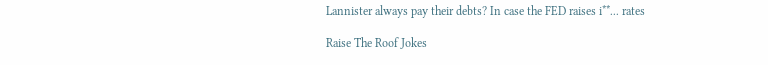Lannister always pay their debts? In case the FED raises i**... rates

Raise The Roof Jokes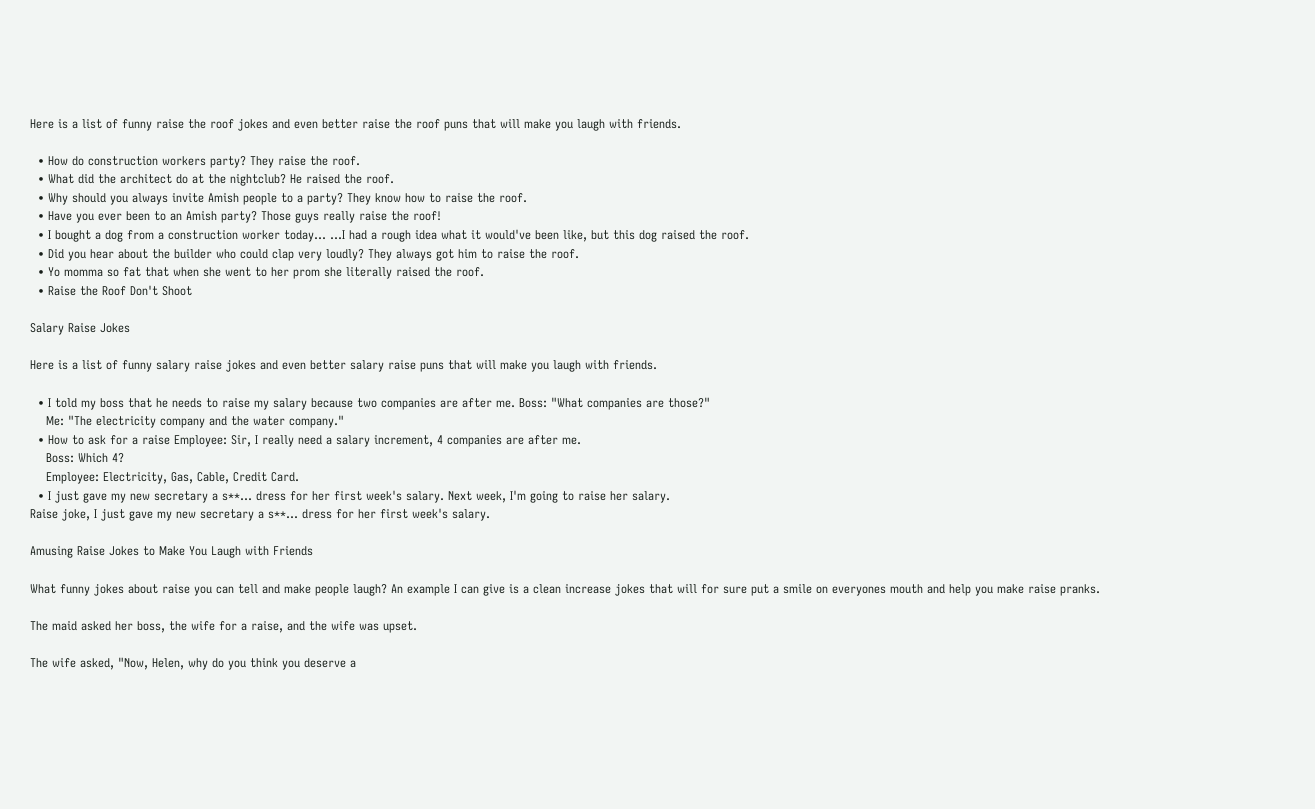Here is a list of funny raise the roof jokes and even better raise the roof puns that will make you laugh with friends.

  • How do construction workers party? They raise the roof.
  • What did the architect do at the nightclub? He raised the roof.
  • Why should you always invite Amish people to a party? They know how to raise the roof.
  • Have you ever been to an Amish party? Those guys really raise the roof!
  • I bought a dog from a construction worker today... ...I had a rough idea what it would've been like, but this dog raised the roof.
  • Did you hear about the builder who could clap very loudly? They always got him to raise the roof.
  • Yo momma so fat that when she went to her prom she literally raised the roof.
  • Raise the Roof Don't Shoot

Salary Raise Jokes

Here is a list of funny salary raise jokes and even better salary raise puns that will make you laugh with friends.

  • I told my boss that he needs to raise my salary because two companies are after me. Boss: "What companies are those?"
    Me: "The electricity company and the water company."
  • How to ask for a raise Employee: Sir, I really need a salary increment, 4 companies are after me.
    Boss: Which 4?
    Employee: Electricity, Gas, Cable, Credit Card.
  • I just gave my new secretary a s**... dress for her first week's salary. Next week, I'm going to raise her salary.
Raise joke, I just gave my new secretary a s**... dress for her first week's salary.

Amusing Raise Jokes to Make You Laugh with Friends

What funny jokes about raise you can tell and make people laugh? An example I can give is a clean increase jokes that will for sure put a smile on everyones mouth and help you make raise pranks.

The maid asked her boss, the wife for a raise, and the wife was upset.

The wife asked, "Now, Helen, why do you think you deserve a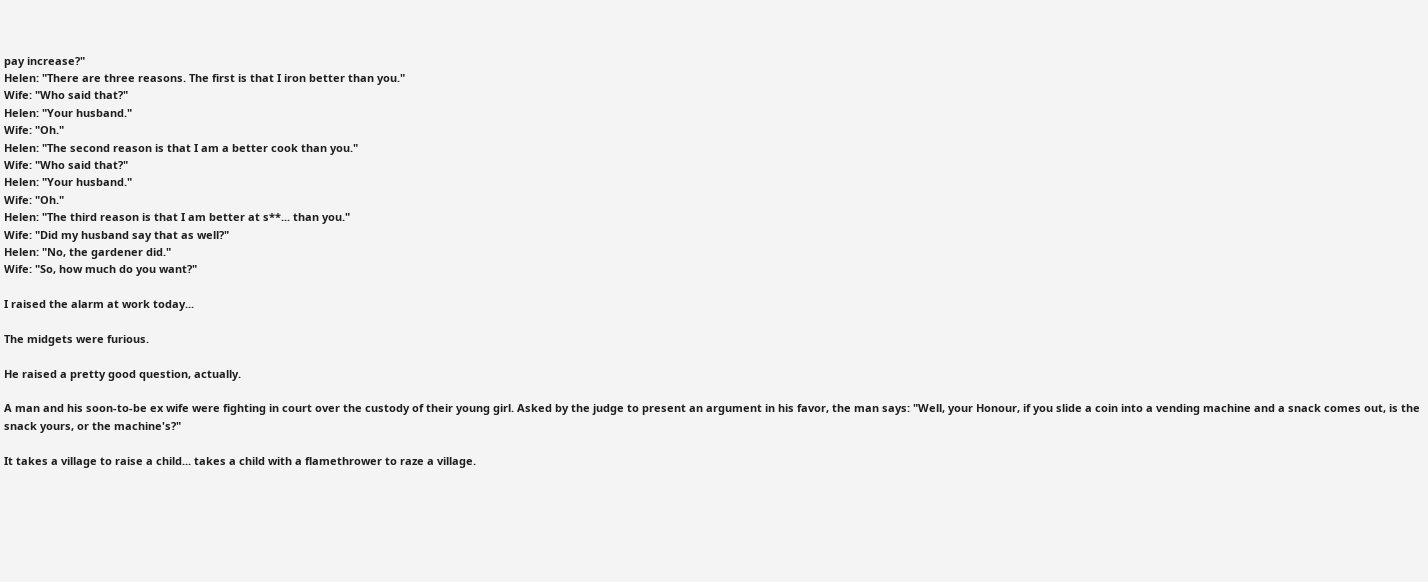pay increase?"
Helen: "There are three reasons. The first is that I iron better than you."
Wife: "Who said that?"
Helen: "Your husband."
Wife: "Oh."
Helen: "The second reason is that I am a better cook than you."
Wife: "Who said that?"
Helen: "Your husband."
Wife: "Oh."
Helen: "The third reason is that I am better at s**... than you."
Wife: "Did my husband say that as well?"
Helen: "No, the gardener did."
Wife: "So, how much do you want?"

I raised the alarm at work today...

The midgets were furious.

He raised a pretty good question, actually.

A man and his soon-to-be ex wife were fighting in court over the custody of their young girl. Asked by the judge to present an argument in his favor, the man says: "Well, your Honour, if you slide a coin into a vending machine and a snack comes out, is the snack yours, or the machine's?"

It takes a village to raise a child... takes a child with a flamethrower to raze a village.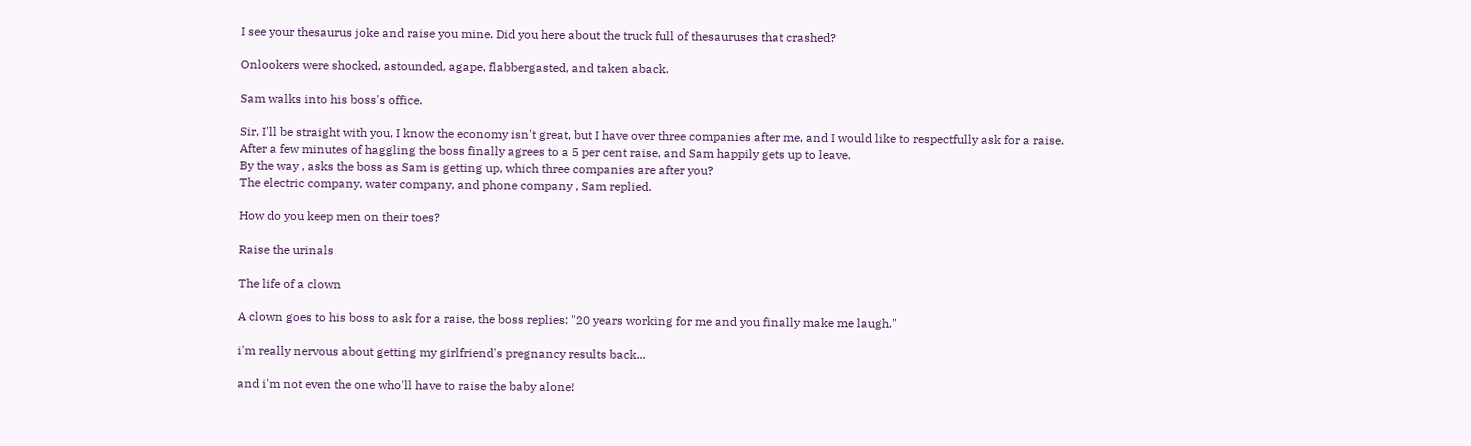I see your thesaurus joke and raise you mine. Did you here about the truck full of thesauruses that crashed?

Onlookers were shocked, astounded, agape, flabbergasted, and taken aback.

Sam walks into his boss's office.

Sir, I'll be straight with you, I know the economy isn't great, but I have over three companies after me, and I would like to respectfully ask for a raise.
After a few minutes of haggling the boss finally agrees to a 5 per cent raise, and Sam happily gets up to leave.
By the way , asks the boss as Sam is getting up, which three companies are after you?
The electric company, water company, and phone company , Sam replied.

How do you keep men on their toes?

Raise the urinals

The life of a clown

A clown goes to his boss to ask for a raise, the boss replies: "20 years working for me and you finally make me laugh."

i'm really nervous about getting my girlfriend's pregnancy results back...

and i'm not even the one who'll have to raise the baby alone!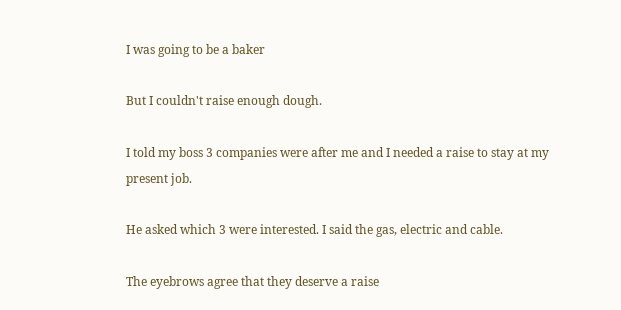I was going to be a baker

But I couldn't raise enough dough.

I told my boss 3 companies were after me and I needed a raise to stay at my present job.

He asked which 3 were interested. I said the gas, electric and cable.

The eyebrows agree that they deserve a raise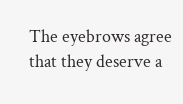The eyebrows agree that they deserve a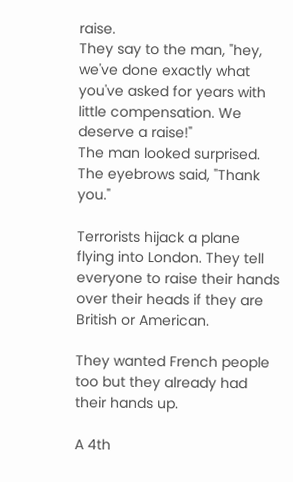raise.
They say to the man, "hey, we've done exactly what you've asked for years with little compensation. We deserve a raise!"
The man looked surprised.
The eyebrows said, "Thank you."

Terrorists hijack a plane flying into London. They tell everyone to raise their hands over their heads if they are British or American.

They wanted French people too but they already had their hands up.

A 4th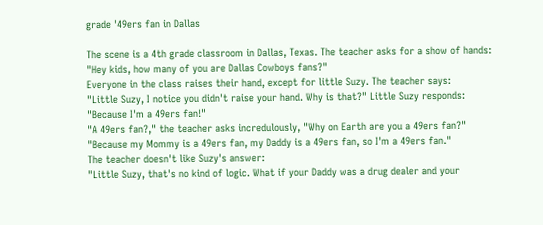grade '49ers fan in Dallas

The scene is a 4th grade classroom in Dallas, Texas. The teacher asks for a show of hands:
"Hey kids, how many of you are Dallas Cowboys fans?"
Everyone in the class raises their hand, except for little Suzy. The teacher says:
"Little Suzy, I notice you didn't raise your hand. Why is that?" Little Suzy responds:
"Because I'm a 49ers fan!"
"A 49ers fan?," the teacher asks incredulously, "Why on Earth are you a 49ers fan?"
"Because my Mommy is a 49ers fan, my Daddy is a 49ers fan, so I'm a 49ers fan."
The teacher doesn't like Suzy's answer:
"Little Suzy, that's no kind of logic. What if your Daddy was a drug dealer and your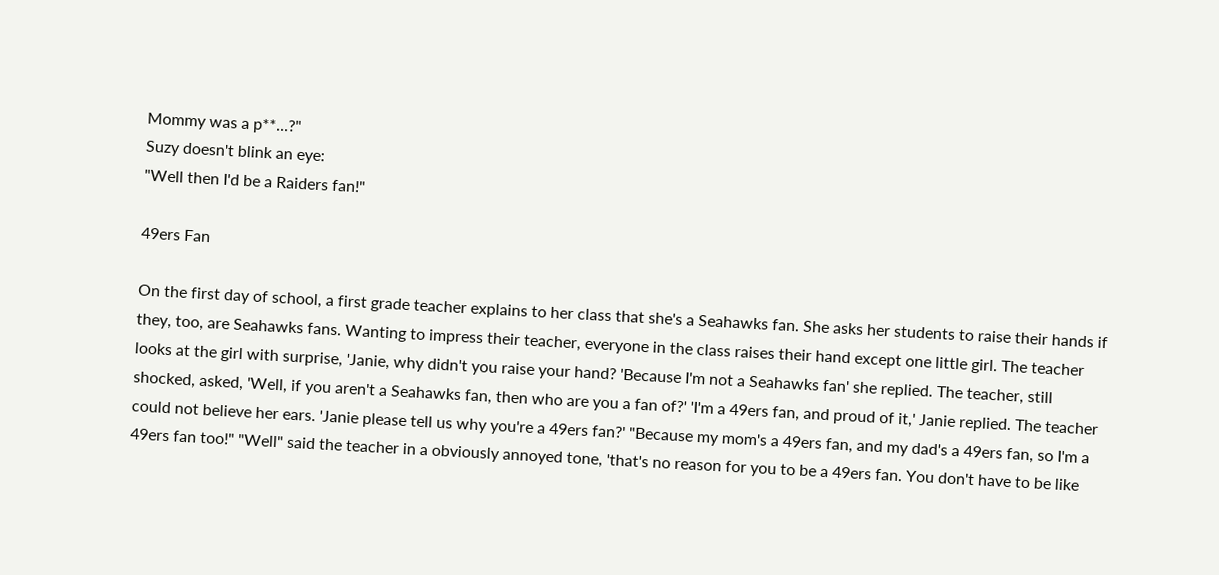Mommy was a p**...?"
Suzy doesn't blink an eye:
"Well then I'd be a Raiders fan!"

49ers Fan

On the first day of school, a first grade teacher explains to her class that she's a Seahawks fan. She asks her students to raise their hands if they, too, are Seahawks fans. Wanting to impress their teacher, everyone in the class raises their hand except one little girl. The teacher looks at the girl with surprise, 'Janie, why didn't you raise your hand? 'Because I'm not a Seahawks fan' she replied. The teacher, still shocked, asked, 'Well, if you aren't a Seahawks fan, then who are you a fan of?' 'I'm a 49ers fan, and proud of it,' Janie replied. The teacher could not believe her ears. 'Janie please tell us why you're a 49ers fan?' "Because my mom's a 49ers fan, and my dad's a 49ers fan, so I'm a 49ers fan too!" "Well" said the teacher in a obviously annoyed tone, 'that's no reason for you to be a 49ers fan. You don't have to be like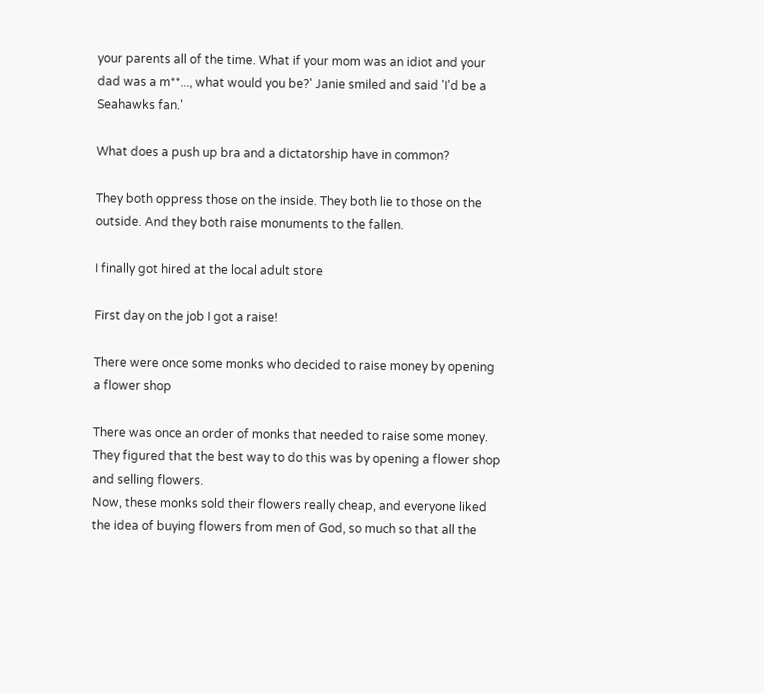your parents all of the time. What if your mom was an idiot and your dad was a m**..., what would you be?' Janie smiled and said 'I'd be a Seahawks fan.'

What does a push up bra and a dictatorship have in common?

They both oppress those on the inside. They both lie to those on the outside. And they both raise monuments to the fallen.

I finally got hired at the local adult store

First day on the job I got a raise!

There were once some monks who decided to raise money by opening a flower shop

There was once an order of monks that needed to raise some money. They figured that the best way to do this was by opening a flower shop and selling flowers.
Now, these monks sold their flowers really cheap, and everyone liked the idea of buying flowers from men of God, so much so that all the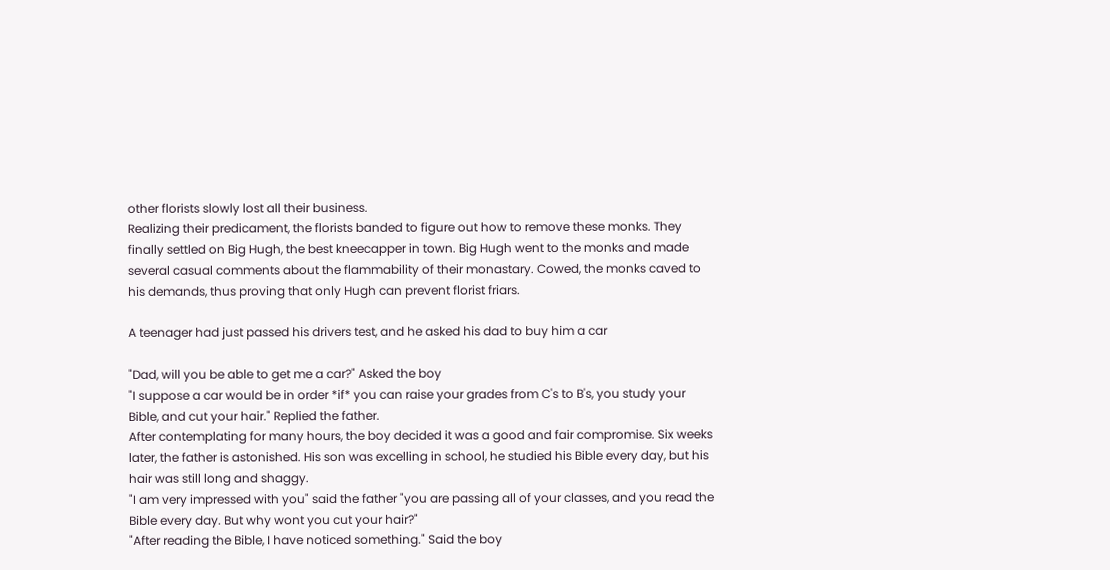other florists slowly lost all their business.
Realizing their predicament, the florists banded to figure out how to remove these monks. They finally settled on Big Hugh, the best kneecapper in town. Big Hugh went to the monks and made several casual comments about the flammability of their monastary. Cowed, the monks caved to his demands, thus proving that only Hugh can prevent florist friars.

A teenager had just passed his drivers test, and he asked his dad to buy him a car

"Dad, will you be able to get me a car?" Asked the boy
"I suppose a car would be in order *if* you can raise your grades from C's to B's, you study your Bible, and cut your hair." Replied the father.
After contemplating for many hours, the boy decided it was a good and fair compromise. Six weeks later, the father is astonished. His son was excelling in school, he studied his Bible every day, but his hair was still long and shaggy.
"I am very impressed with you" said the father "you are passing all of your classes, and you read the Bible every day. But why wont you cut your hair?"
"After reading the Bible, I have noticed something." Said the boy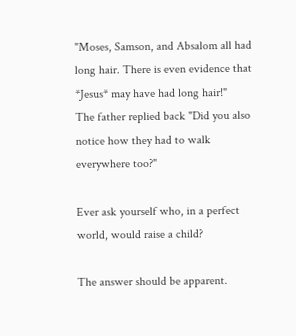"Moses, Samson, and Absalom all had long hair. There is even evidence that *Jesus* may have had long hair!"
The father replied back "Did you also notice how they had to walk everywhere too?"

Ever ask yourself who, in a perfect world, would raise a child?

The answer should be apparent.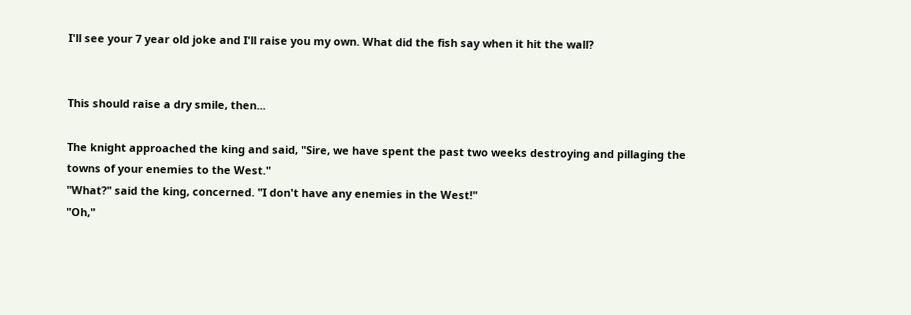I'll see your 7 year old joke and I'll raise you my own. What did the fish say when it hit the wall?


This should raise a dry smile, then...

The knight approached the king and said, "Sire, we have spent the past two weeks destroying and pillaging the towns of your enemies to the West."
"What?" said the king, concerned. "I don't have any enemies in the West!"
"Oh,"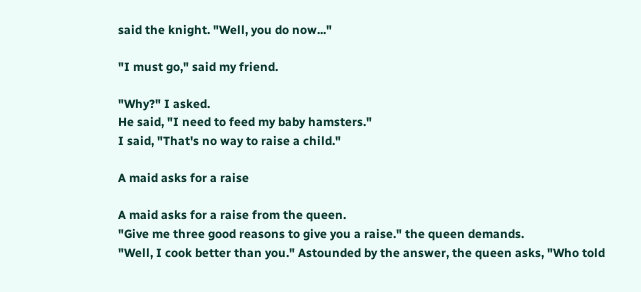said the knight. "Well, you do now..."

"I must go," said my friend.

"Why?" I asked.
He said, "I need to feed my baby hamsters."
I said, "That's no way to raise a child."

A maid asks for a raise

A maid asks for a raise from the queen.
"Give me three good reasons to give you a raise." the queen demands.
"Well, I cook better than you." Astounded by the answer, the queen asks, "Who told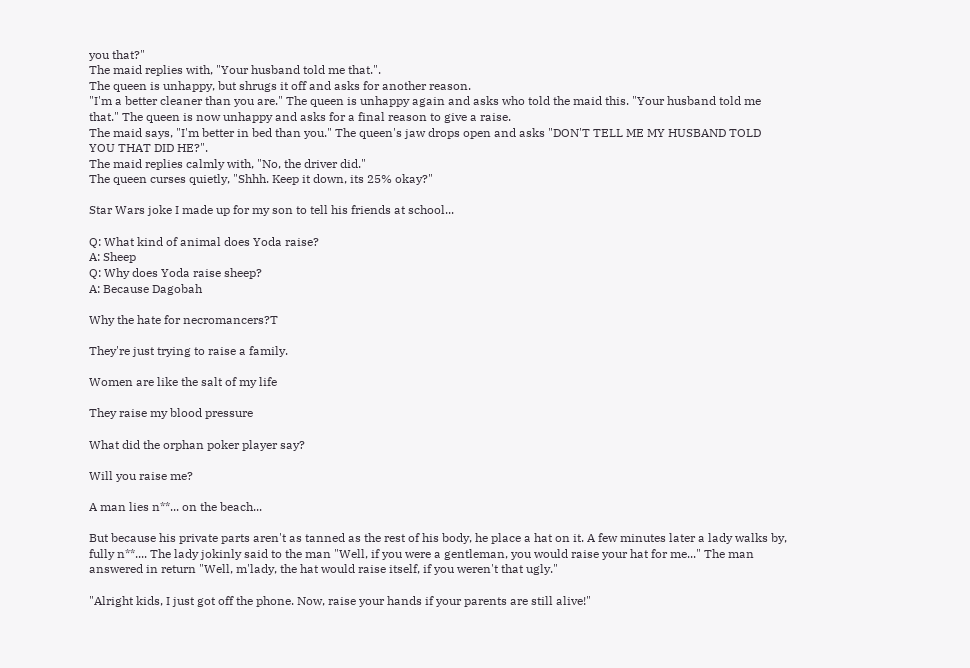you that?"
The maid replies with, "Your husband told me that.".
The queen is unhappy, but shrugs it off and asks for another reason.
"I'm a better cleaner than you are." The queen is unhappy again and asks who told the maid this. "Your husband told me that." The queen is now unhappy and asks for a final reason to give a raise.
The maid says, "I'm better in bed than you." The queen's jaw drops open and asks "DON'T TELL ME MY HUSBAND TOLD YOU THAT DID HE?".
The maid replies calmly with, "No, the driver did."
The queen curses quietly, "Shhh. Keep it down, its 25% okay?"

Star Wars joke I made up for my son to tell his friends at school...

Q: What kind of animal does Yoda raise?
A: Sheep
Q: Why does Yoda raise sheep?
A: Because Dagobah

Why the hate for necromancers?T

They're just trying to raise a family.

Women are like the salt of my life

They raise my blood pressure

What did the orphan poker player say?

Will you raise me?

A man lies n**... on the beach...

But because his private parts aren't as tanned as the rest of his body, he place a hat on it. A few minutes later a lady walks by, fully n**.... The lady jokinly said to the man "Well, if you were a gentleman, you would raise your hat for me..." The man answered in return "Well, m'lady, the hat would raise itself, if you weren't that ugly."

"Alright kids, I just got off the phone. Now, raise your hands if your parents are still alive!"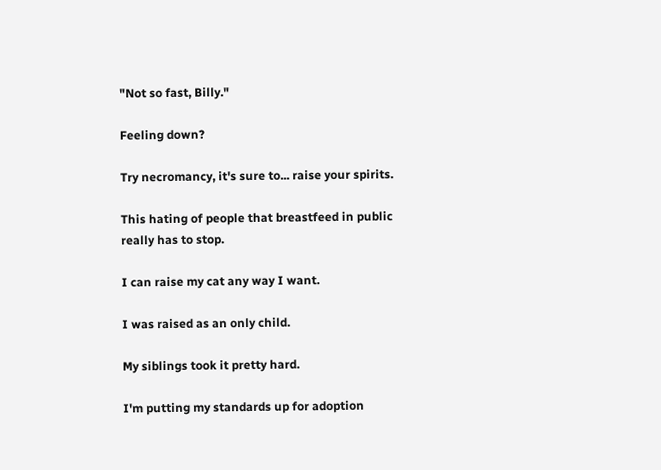"Not so fast, Billy."

Feeling down?

Try necromancy, it's sure to... raise your spirits.

This hating of people that breastfeed in public really has to stop.

I can raise my cat any way I want.

I was raised as an only child.

My siblings took it pretty hard.

I'm putting my standards up for adoption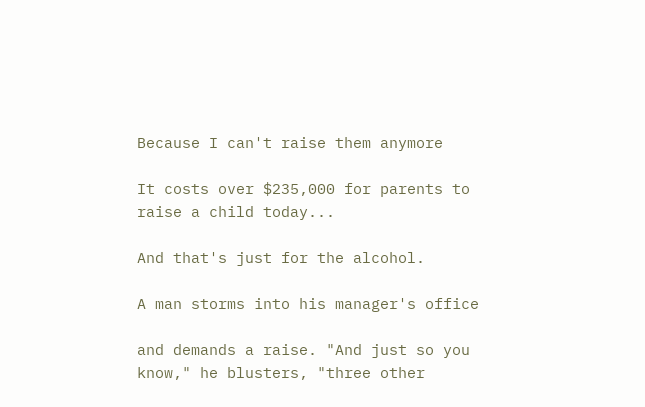Because I can't raise them anymore

It costs over $235,000 for parents to raise a child today...

And that's just for the alcohol.

A man storms into his manager's office

and demands a raise. "And just so you know," he blusters, "three other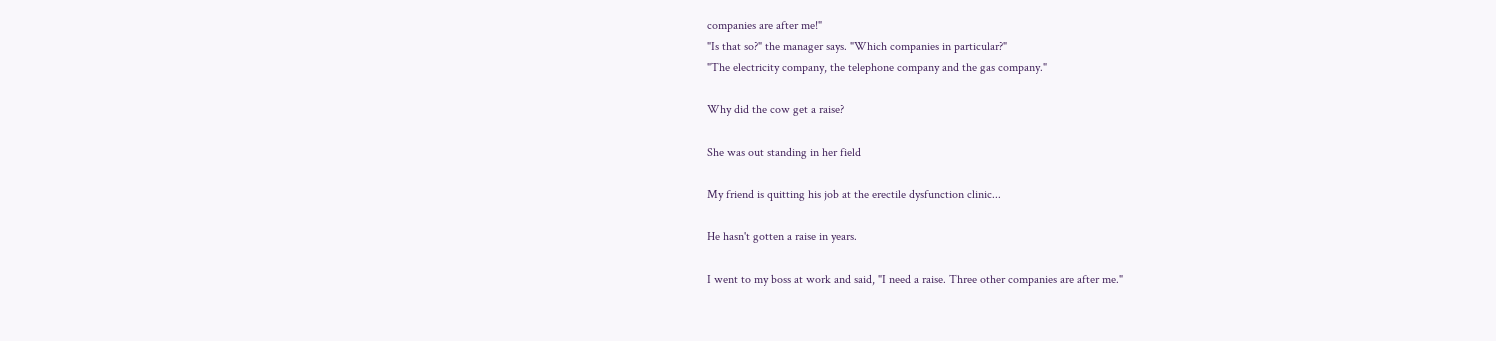companies are after me!"
"Is that so?" the manager says. "Which companies in particular?"
"The electricity company, the telephone company and the gas company."

Why did the cow get a raise?

She was out standing in her field

My friend is quitting his job at the erectile dysfunction clinic...

He hasn't gotten a raise in years.

I went to my boss at work and said, "I need a raise. Three other companies are after me."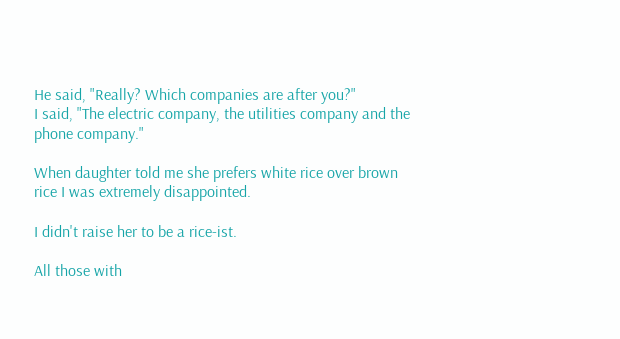He said, "Really? Which companies are after you?"
I said, "The electric company, the utilities company and the phone company."

When daughter told me she prefers white rice over brown rice I was extremely disappointed.

I didn't raise her to be a rice-ist.

All those with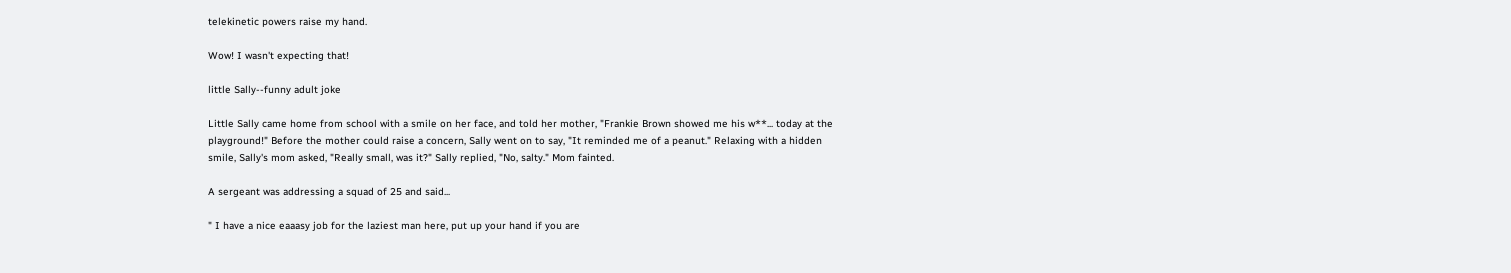telekinetic powers raise my hand.

Wow! I wasn't expecting that!

little Sally--funny adult joke

Little Sally came home from school with a smile on her face, and told her mother, "Frankie Brown showed me his w**... today at the playground!" Before the mother could raise a concern, Sally went on to say, "It reminded me of a peanut." Relaxing with a hidden smile, Sally's mom asked, "Really small, was it?" Sally replied, "No, salty." Mom fainted.

A sergeant was addressing a squad of 25 and said...

" I have a nice eaaasy job for the laziest man here, put up your hand if you are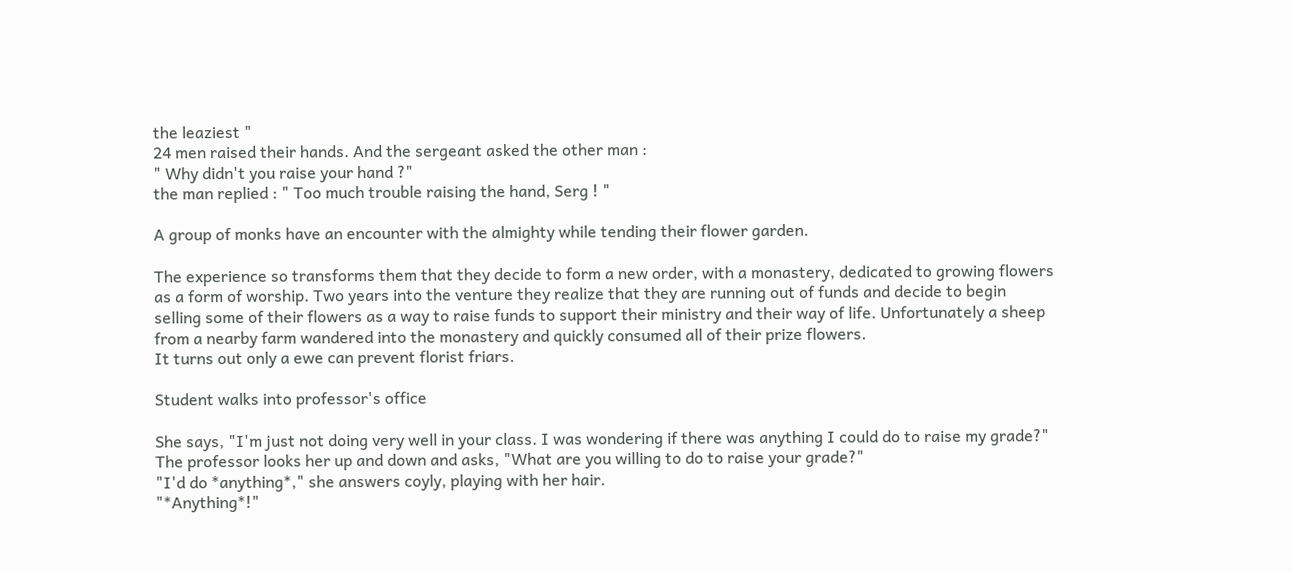the leaziest "
24 men raised their hands. And the sergeant asked the other man :
" Why didn't you raise your hand ?"
the man replied : " Too much trouble raising the hand, Serg ! "

A group of monks have an encounter with the almighty while tending their flower garden.

The experience so transforms them that they decide to form a new order, with a monastery, dedicated to growing flowers as a form of worship. Two years into the venture they realize that they are running out of funds and decide to begin selling some of their flowers as a way to raise funds to support their ministry and their way of life. Unfortunately a sheep from a nearby farm wandered into the monastery and quickly consumed all of their prize flowers.
It turns out only a ewe can prevent florist friars.

Student walks into professor's office

She says, "I'm just not doing very well in your class. I was wondering if there was anything I could do to raise my grade?"
The professor looks her up and down and asks, "What are you willing to do to raise your grade?"
"I'd do *anything*," she answers coyly, playing with her hair.
"*Anything*!"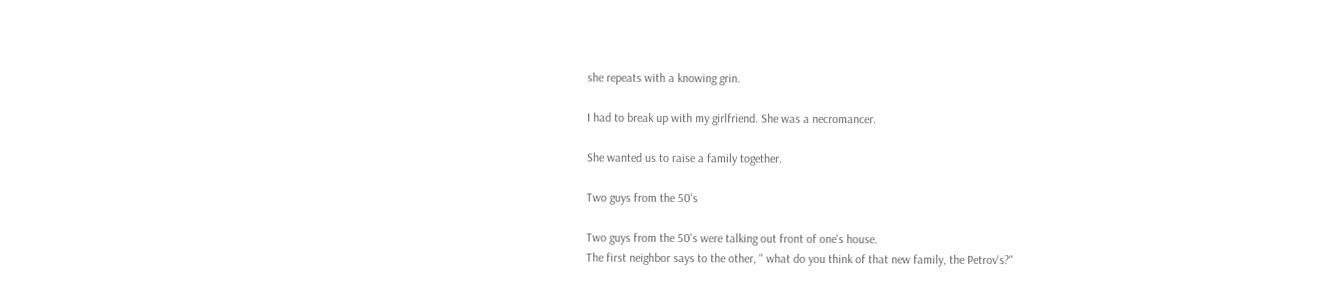she repeats with a knowing grin.

I had to break up with my girlfriend. She was a necromancer.

She wanted us to raise a family together.

Two guys from the 50's

Two guys from the 50's were talking out front of one's house.
The first neighbor says to the other, " what do you think of that new family, the Petrov's?"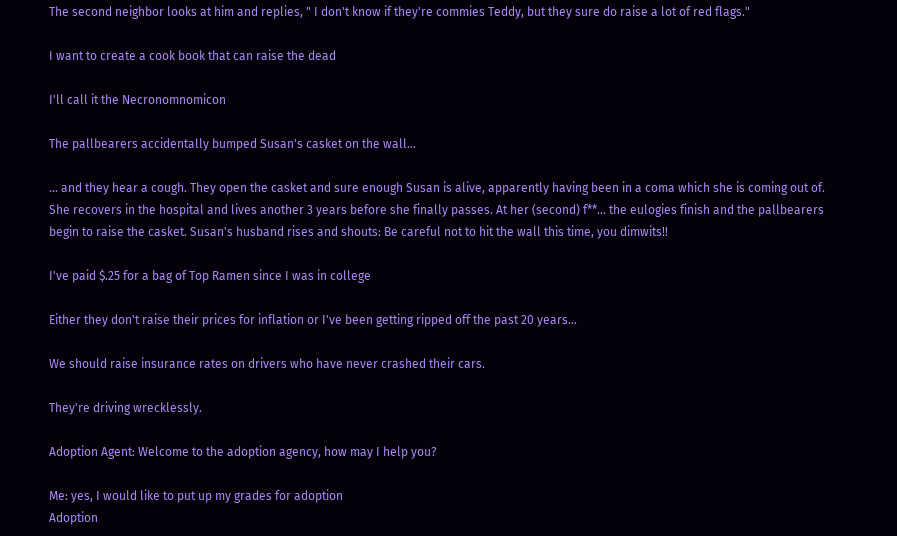The second neighbor looks at him and replies, " I don't know if they're commies Teddy, but they sure do raise a lot of red flags."

I want to create a cook book that can raise the dead

I'll call it the Necronomnomicon

The pallbearers accidentally bumped Susan's casket on the wall...

... and they hear a cough. They open the casket and sure enough Susan is alive, apparently having been in a coma which she is coming out of.
She recovers in the hospital and lives another 3 years before she finally passes. At her (second) f**... the eulogies finish and the pallbearers begin to raise the casket. Susan's husband rises and shouts: Be careful not to hit the wall this time, you dimwits!!

I've paid $.25 for a bag of Top Ramen since I was in college

Either they don't raise their prices for inflation or I've been getting ripped off the past 20 years...

We should raise insurance rates on drivers who have never crashed their cars.

They're driving wrecklessly.

Adoption Agent: Welcome to the adoption agency, how may I help you?

Me: yes, I would like to put up my grades for adoption
Adoption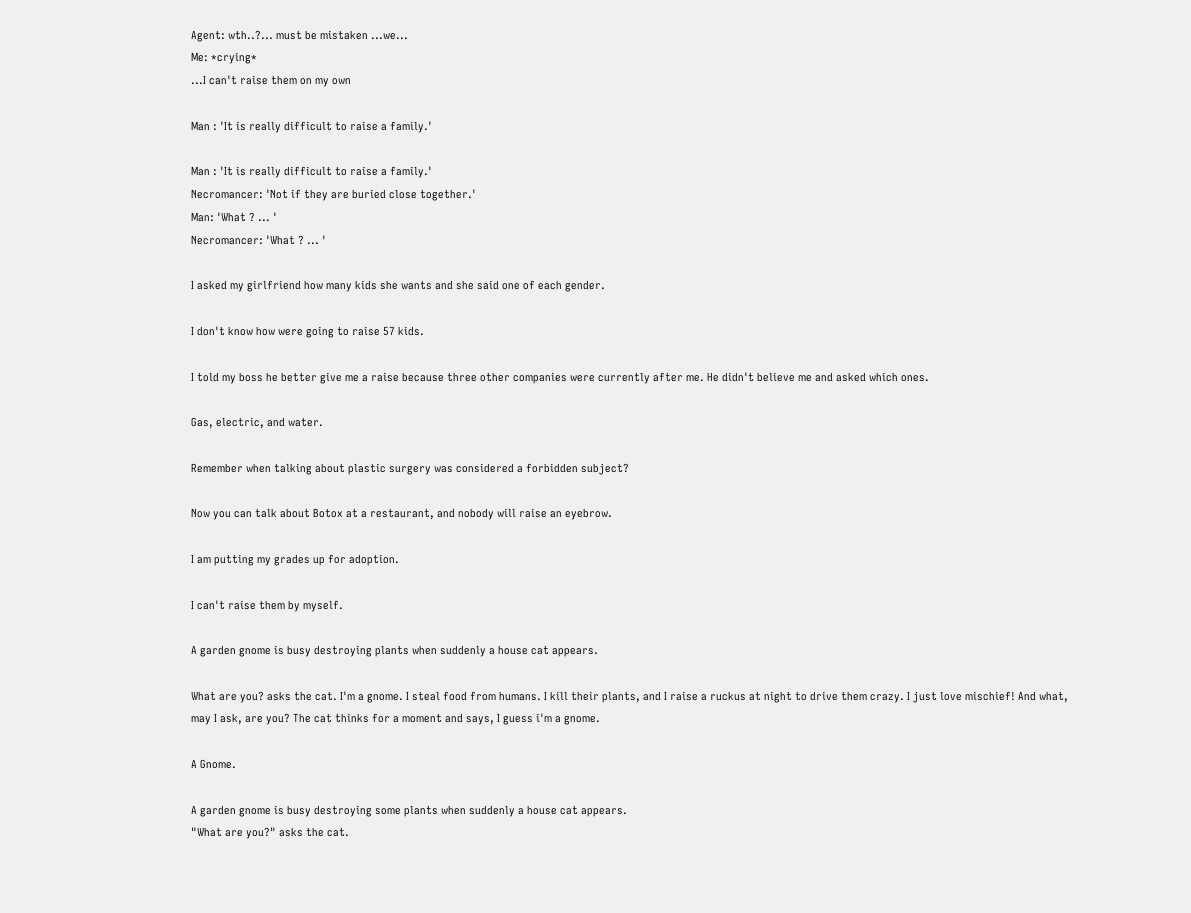Agent: wth..?... must be mistaken ...we...
Me: *crying*
...I can't raise them on my own

Man : 'It is really difficult to raise a family.'

Man : 'It is really difficult to raise a family.'
Necromancer: 'Not if they are buried close together.'
Man: 'What ? ... '
Necromancer: 'What ? ... '

I asked my girlfriend how many kids she wants and she said one of each gender.

I don't know how were going to raise 57 kids.

I told my boss he better give me a raise because three other companies were currently after me. He didn't believe me and asked which ones.

Gas, electric, and water.

Remember when talking about plastic surgery was considered a forbidden subject?

Now you can talk about Botox at a restaurant, and nobody will raise an eyebrow.

I am putting my grades up for adoption.

I can't raise them by myself.

A garden gnome is busy destroying plants when suddenly a house cat appears.

What are you? asks the cat. I'm a gnome. I steal food from humans. I kill their plants, and I raise a ruckus at night to drive them crazy. I just love mischief! And what, may I ask, are you? The cat thinks for a moment and says, I guess i'm a gnome.

A Gnome.

A garden gnome is busy destroying some plants when suddenly a house cat appears.
"What are you?" asks the cat.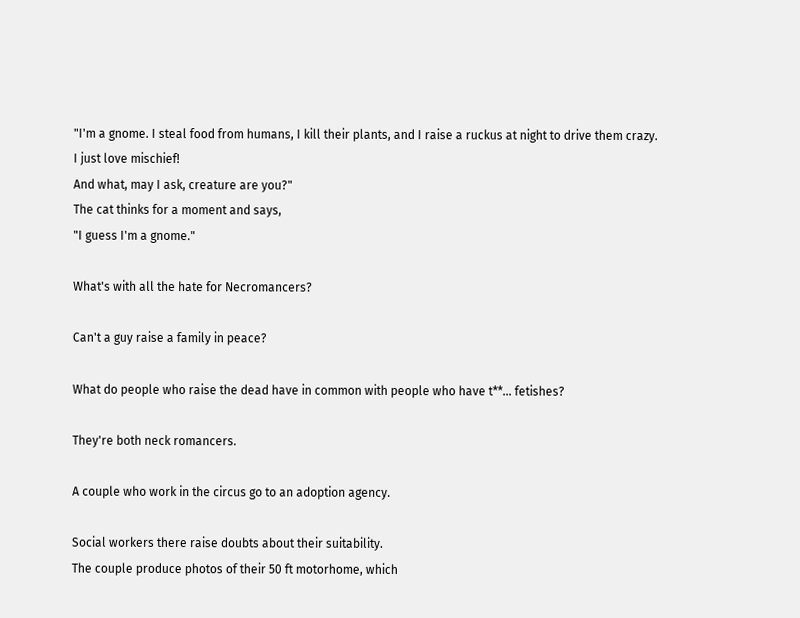"I'm a gnome. I steal food from humans, I kill their plants, and I raise a ruckus at night to drive them crazy.
I just love mischief!
And what, may I ask, creature are you?"
The cat thinks for a moment and says,
"I guess I'm a gnome."

What's with all the hate for Necromancers?

Can't a guy raise a family in peace?

What do people who raise the dead have in common with people who have t**... fetishes?

They're both neck romancers.

A couple who work in the circus go to an adoption agency.

Social workers there raise doubts about their suitability.
The couple produce photos of their 50 ft motorhome, which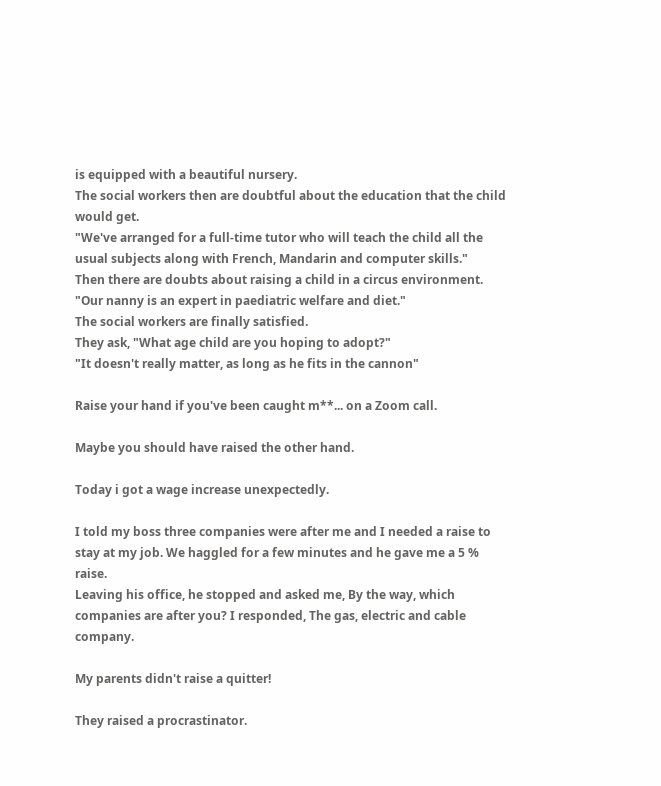is equipped with a beautiful nursery.
The social workers then are doubtful about the education that the child would get.
"We've arranged for a full-time tutor who will teach the child all the usual subjects along with French, Mandarin and computer skills."
Then there are doubts about raising a child in a circus environment.
"Our nanny is an expert in paediatric welfare and diet."
The social workers are finally satisfied.
They ask, "What age child are you hoping to adopt?"
"It doesn't really matter, as long as he fits in the cannon"

Raise your hand if you've been caught m**... on a Zoom call.

Maybe you should have raised the other hand.

Today i got a wage increase unexpectedly.

I told my boss three companies were after me and I needed a raise to stay at my job. We haggled for a few minutes and he gave me a 5 % raise.
Leaving his office, he stopped and asked me, By the way, which companies are after you? I responded, The gas, electric and cable company.

My parents didn't raise a quitter!

They raised a procrastinator.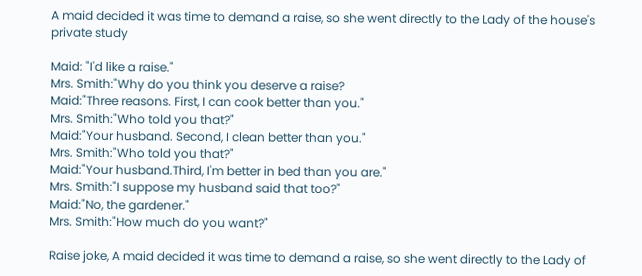A maid decided it was time to demand a raise, so she went directly to the Lady of the house's private study

Maid: "I'd like a raise."
Mrs. Smith:"Why do you think you deserve a raise?
Maid:"Three reasons. First, I can cook better than you."
Mrs. Smith:"Who told you that?"
Maid:"Your husband. Second, I clean better than you."
Mrs. Smith:"Who told you that?"
Maid:"Your husband.Third, I'm better in bed than you are."
Mrs. Smith:"I suppose my husband said that too?"
Maid:"No, the gardener."
Mrs. Smith:"How much do you want?"

Raise joke, A maid decided it was time to demand a raise, so she went directly to the Lady of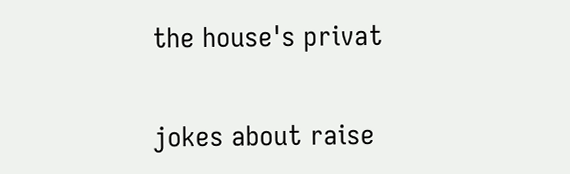the house's privat

jokes about raise